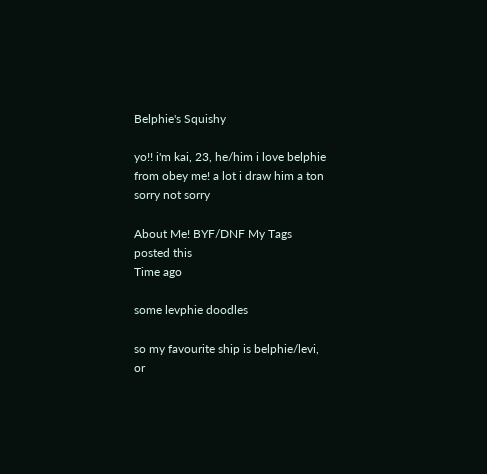Belphie's Squishy

yo!! i'm kai, 23, he/him i love belphie from obey me! a lot i draw him a ton sorry not sorry

About Me! BYF/DNF My Tags
posted this
Time ago

some levphie doodles

so my favourite ship is belphie/levi, or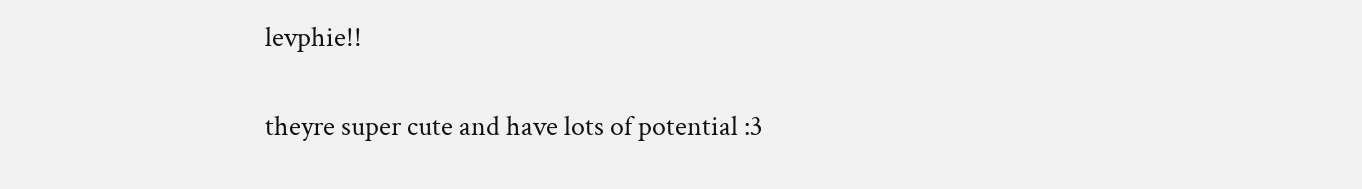levphie!!

theyre super cute and have lots of potential :3